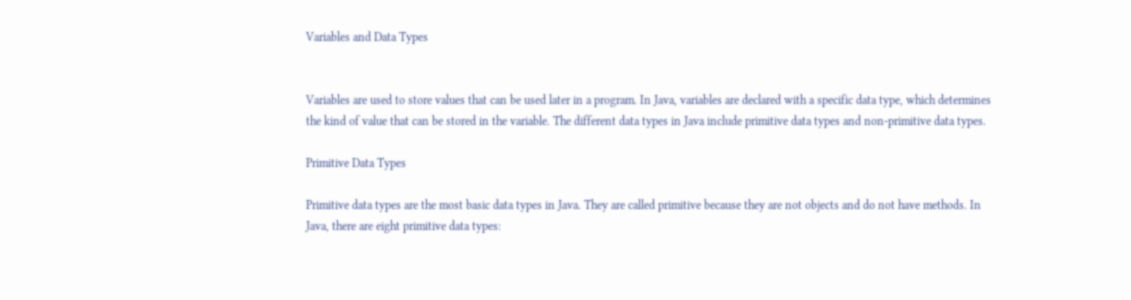Variables and Data Types


Variables are used to store values that can be used later in a program. In Java, variables are declared with a specific data type, which determines the kind of value that can be stored in the variable. The different data types in Java include primitive data types and non-primitive data types.

Primitive Data Types

Primitive data types are the most basic data types in Java. They are called primitive because they are not objects and do not have methods. In Java, there are eight primitive data types: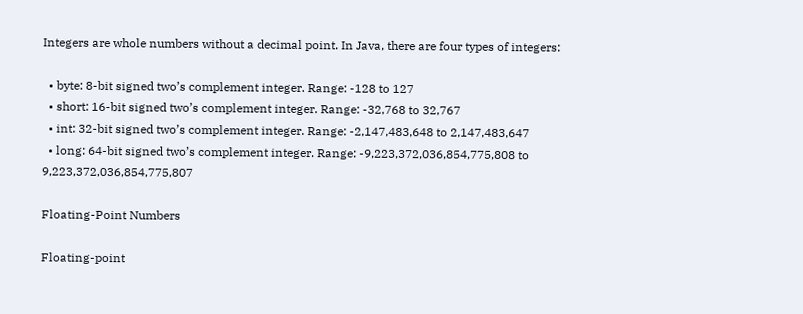Integers are whole numbers without a decimal point. In Java, there are four types of integers:

  • byte: 8-bit signed two’s complement integer. Range: -128 to 127
  • short: 16-bit signed two’s complement integer. Range: -32,768 to 32,767
  • int: 32-bit signed two’s complement integer. Range: -2,147,483,648 to 2,147,483,647
  • long: 64-bit signed two’s complement integer. Range: -9,223,372,036,854,775,808 to 9,223,372,036,854,775,807

Floating-Point Numbers

Floating-point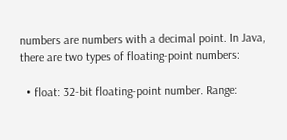numbers are numbers with a decimal point. In Java, there are two types of floating-point numbers:

  • float: 32-bit floating-point number. Range: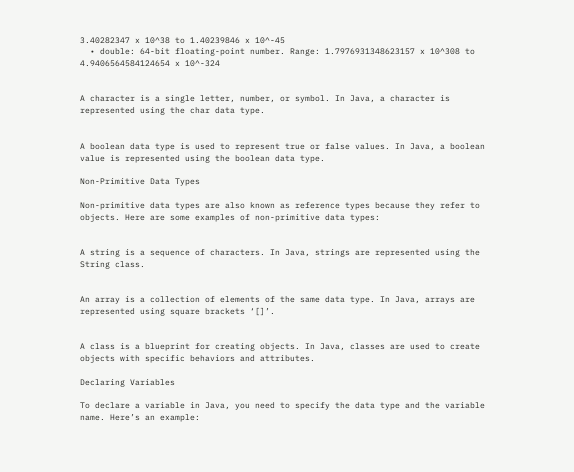3.40282347 x 10^38 to 1.40239846 x 10^-45
  • double: 64-bit floating-point number. Range: 1.7976931348623157 x 10^308 to 4.9406564584124654 x 10^-324


A character is a single letter, number, or symbol. In Java, a character is represented using the char data type.


A boolean data type is used to represent true or false values. In Java, a boolean value is represented using the boolean data type.

Non-Primitive Data Types

Non-primitive data types are also known as reference types because they refer to objects. Here are some examples of non-primitive data types:


A string is a sequence of characters. In Java, strings are represented using the String class.


An array is a collection of elements of the same data type. In Java, arrays are represented using square brackets ‘[]’.


A class is a blueprint for creating objects. In Java, classes are used to create objects with specific behaviors and attributes.

Declaring Variables

To declare a variable in Java, you need to specify the data type and the variable name. Here’s an example: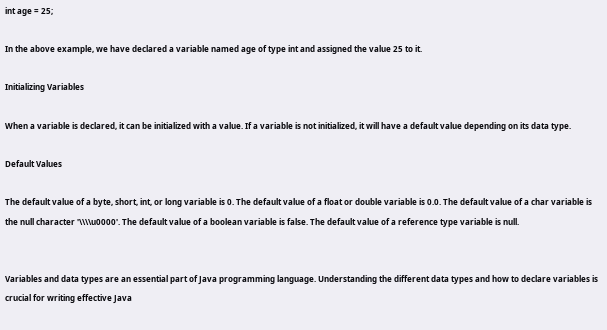int age = 25;

In the above example, we have declared a variable named age of type int and assigned the value 25 to it.

Initializing Variables

When a variable is declared, it can be initialized with a value. If a variable is not initialized, it will have a default value depending on its data type.

Default Values

The default value of a byte, short, int, or long variable is 0. The default value of a float or double variable is 0.0. The default value of a char variable is the null character '\\\\u0000'. The default value of a boolean variable is false. The default value of a reference type variable is null.


Variables and data types are an essential part of Java programming language. Understanding the different data types and how to declare variables is crucial for writing effective Java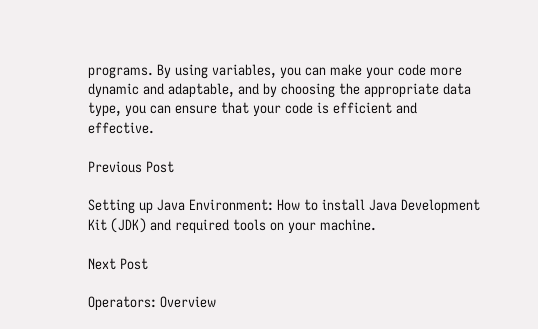programs. By using variables, you can make your code more dynamic and adaptable, and by choosing the appropriate data type, you can ensure that your code is efficient and effective.

Previous Post

Setting up Java Environment: How to install Java Development Kit (JDK) and required tools on your machine.

Next Post

Operators: Overview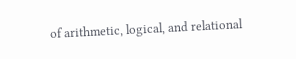of arithmetic, logical, and relational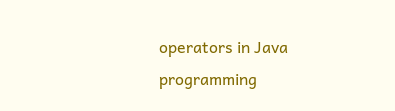operators in Java programming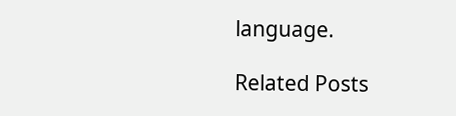language.

Related Posts